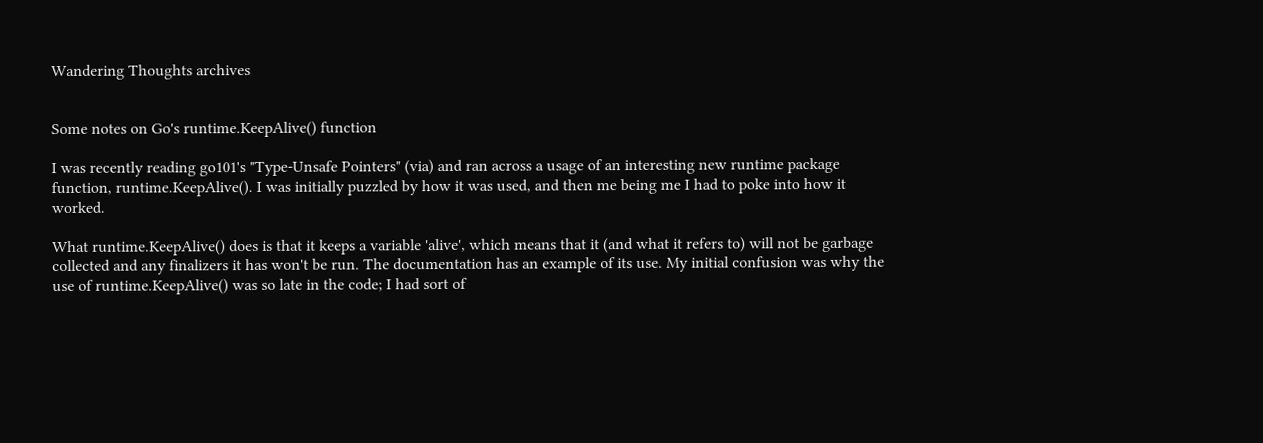Wandering Thoughts archives


Some notes on Go's runtime.KeepAlive() function

I was recently reading go101's "Type-Unsafe Pointers" (via) and ran across a usage of an interesting new runtime package function, runtime.KeepAlive(). I was initially puzzled by how it was used, and then me being me I had to poke into how it worked.

What runtime.KeepAlive() does is that it keeps a variable 'alive', which means that it (and what it refers to) will not be garbage collected and any finalizers it has won't be run. The documentation has an example of its use. My initial confusion was why the use of runtime.KeepAlive() was so late in the code; I had sort of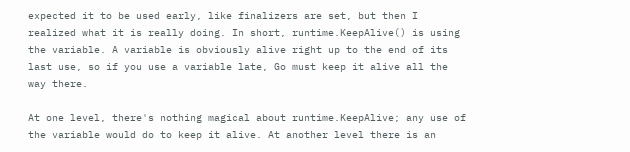expected it to be used early, like finalizers are set, but then I realized what it is really doing. In short, runtime.KeepAlive() is using the variable. A variable is obviously alive right up to the end of its last use, so if you use a variable late, Go must keep it alive all the way there.

At one level, there's nothing magical about runtime.KeepAlive; any use of the variable would do to keep it alive. At another level there is an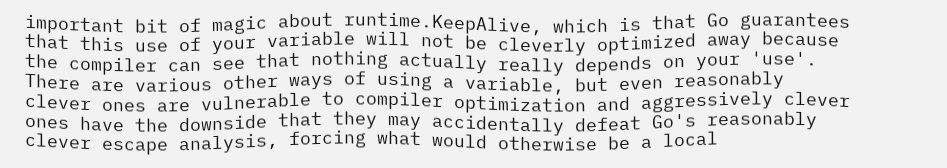important bit of magic about runtime.KeepAlive, which is that Go guarantees that this use of your variable will not be cleverly optimized away because the compiler can see that nothing actually really depends on your 'use'. There are various other ways of using a variable, but even reasonably clever ones are vulnerable to compiler optimization and aggressively clever ones have the downside that they may accidentally defeat Go's reasonably clever escape analysis, forcing what would otherwise be a local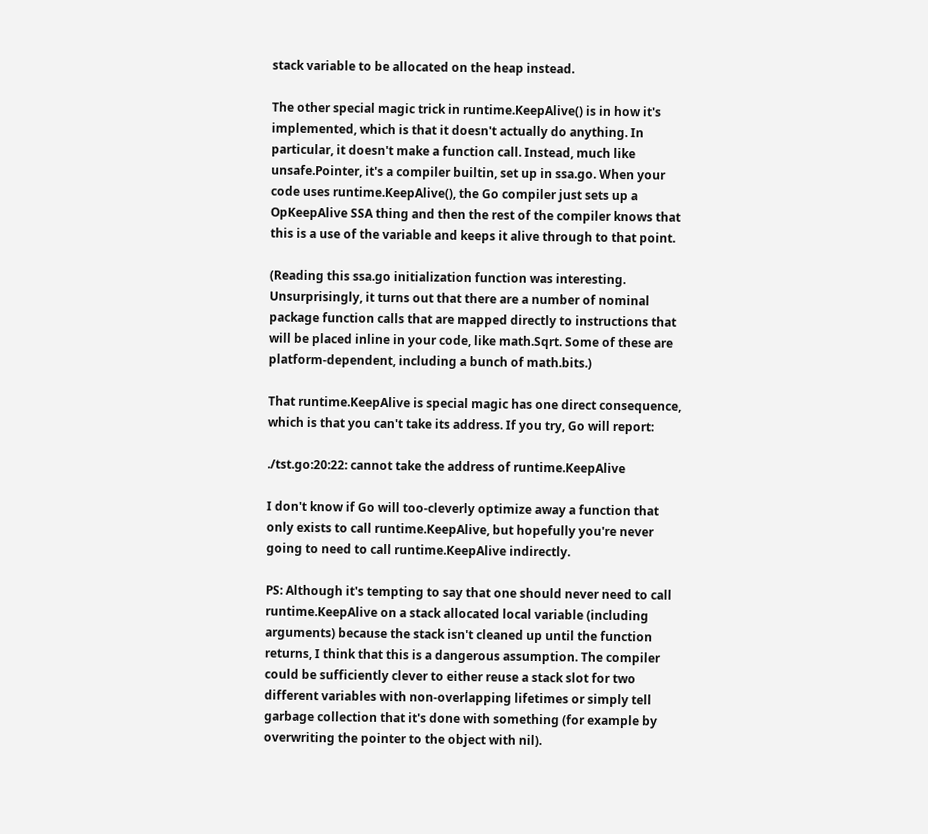stack variable to be allocated on the heap instead.

The other special magic trick in runtime.KeepAlive() is in how it's implemented, which is that it doesn't actually do anything. In particular, it doesn't make a function call. Instead, much like unsafe.Pointer, it's a compiler builtin, set up in ssa.go. When your code uses runtime.KeepAlive(), the Go compiler just sets up a OpKeepAlive SSA thing and then the rest of the compiler knows that this is a use of the variable and keeps it alive through to that point.

(Reading this ssa.go initialization function was interesting. Unsurprisingly, it turns out that there are a number of nominal package function calls that are mapped directly to instructions that will be placed inline in your code, like math.Sqrt. Some of these are platform-dependent, including a bunch of math.bits.)

That runtime.KeepAlive is special magic has one direct consequence, which is that you can't take its address. If you try, Go will report:

./tst.go:20:22: cannot take the address of runtime.KeepAlive

I don't know if Go will too-cleverly optimize away a function that only exists to call runtime.KeepAlive, but hopefully you're never going to need to call runtime.KeepAlive indirectly.

PS: Although it's tempting to say that one should never need to call runtime.KeepAlive on a stack allocated local variable (including arguments) because the stack isn't cleaned up until the function returns, I think that this is a dangerous assumption. The compiler could be sufficiently clever to either reuse a stack slot for two different variables with non-overlapping lifetimes or simply tell garbage collection that it's done with something (for example by overwriting the pointer to the object with nil).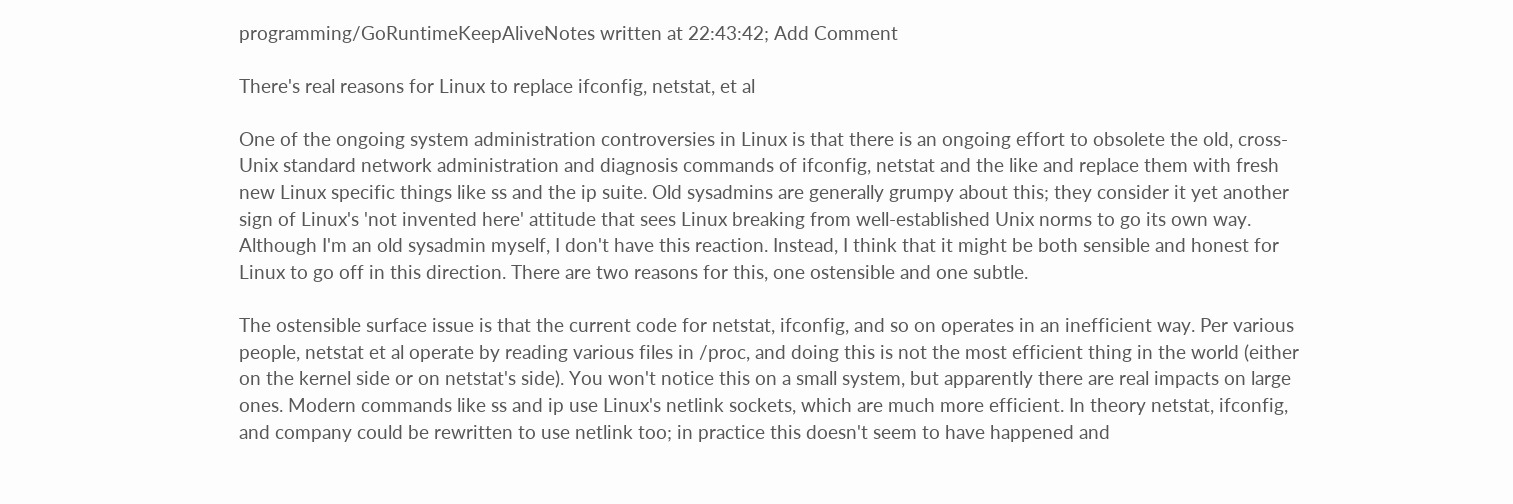programming/GoRuntimeKeepAliveNotes written at 22:43:42; Add Comment

There's real reasons for Linux to replace ifconfig, netstat, et al

One of the ongoing system administration controversies in Linux is that there is an ongoing effort to obsolete the old, cross-Unix standard network administration and diagnosis commands of ifconfig, netstat and the like and replace them with fresh new Linux specific things like ss and the ip suite. Old sysadmins are generally grumpy about this; they consider it yet another sign of Linux's 'not invented here' attitude that sees Linux breaking from well-established Unix norms to go its own way. Although I'm an old sysadmin myself, I don't have this reaction. Instead, I think that it might be both sensible and honest for Linux to go off in this direction. There are two reasons for this, one ostensible and one subtle.

The ostensible surface issue is that the current code for netstat, ifconfig, and so on operates in an inefficient way. Per various people, netstat et al operate by reading various files in /proc, and doing this is not the most efficient thing in the world (either on the kernel side or on netstat's side). You won't notice this on a small system, but apparently there are real impacts on large ones. Modern commands like ss and ip use Linux's netlink sockets, which are much more efficient. In theory netstat, ifconfig, and company could be rewritten to use netlink too; in practice this doesn't seem to have happened and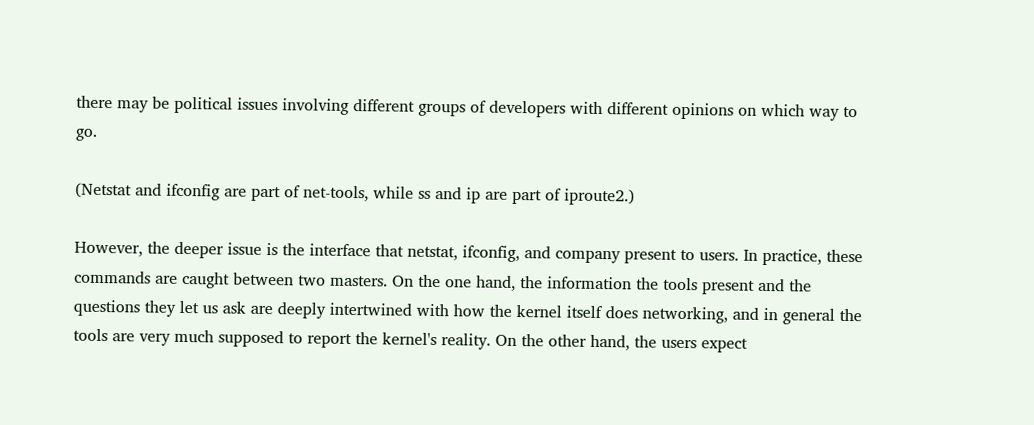there may be political issues involving different groups of developers with different opinions on which way to go.

(Netstat and ifconfig are part of net-tools, while ss and ip are part of iproute2.)

However, the deeper issue is the interface that netstat, ifconfig, and company present to users. In practice, these commands are caught between two masters. On the one hand, the information the tools present and the questions they let us ask are deeply intertwined with how the kernel itself does networking, and in general the tools are very much supposed to report the kernel's reality. On the other hand, the users expect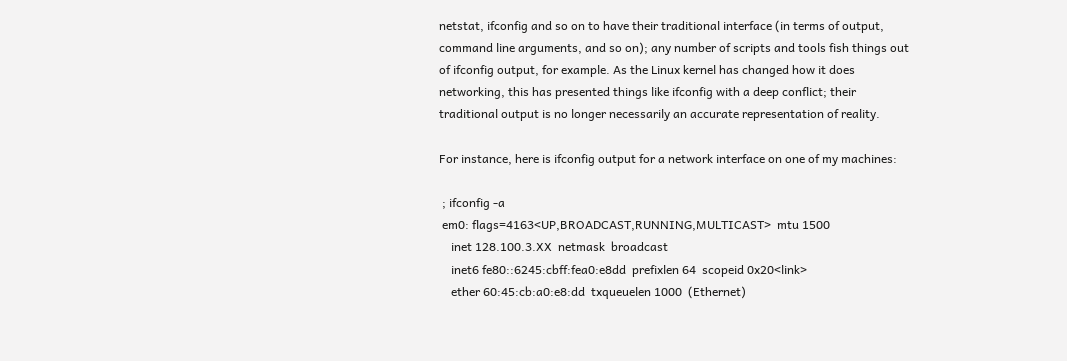netstat, ifconfig and so on to have their traditional interface (in terms of output, command line arguments, and so on); any number of scripts and tools fish things out of ifconfig output, for example. As the Linux kernel has changed how it does networking, this has presented things like ifconfig with a deep conflict; their traditional output is no longer necessarily an accurate representation of reality.

For instance, here is ifconfig output for a network interface on one of my machines:

 ; ifconfig -a
 em0: flags=4163<UP,BROADCAST,RUNNING,MULTICAST>  mtu 1500
    inet 128.100.3.XX  netmask  broadcast
    inet6 fe80::6245:cbff:fea0:e8dd  prefixlen 64  scopeid 0x20<link>
    ether 60:45:cb:a0:e8:dd  txqueuelen 1000  (Ethernet)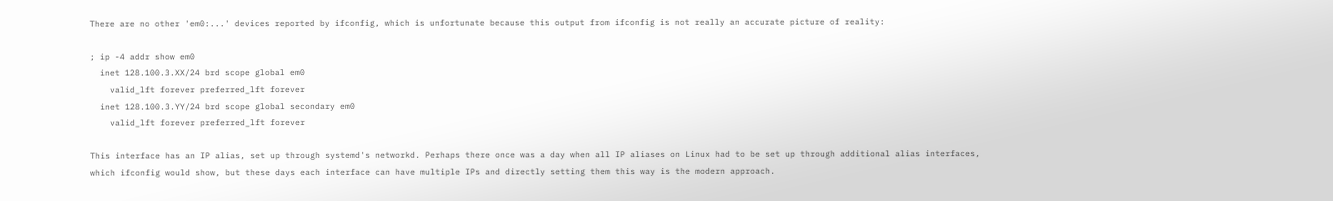There are no other 'em0:...' devices reported by ifconfig, which is unfortunate because this output from ifconfig is not really an accurate picture of reality:

; ip -4 addr show em0
  inet 128.100.3.XX/24 brd scope global em0
    valid_lft forever preferred_lft forever
  inet 128.100.3.YY/24 brd scope global secondary em0
    valid_lft forever preferred_lft forever

This interface has an IP alias, set up through systemd's networkd. Perhaps there once was a day when all IP aliases on Linux had to be set up through additional alias interfaces, which ifconfig would show, but these days each interface can have multiple IPs and directly setting them this way is the modern approach.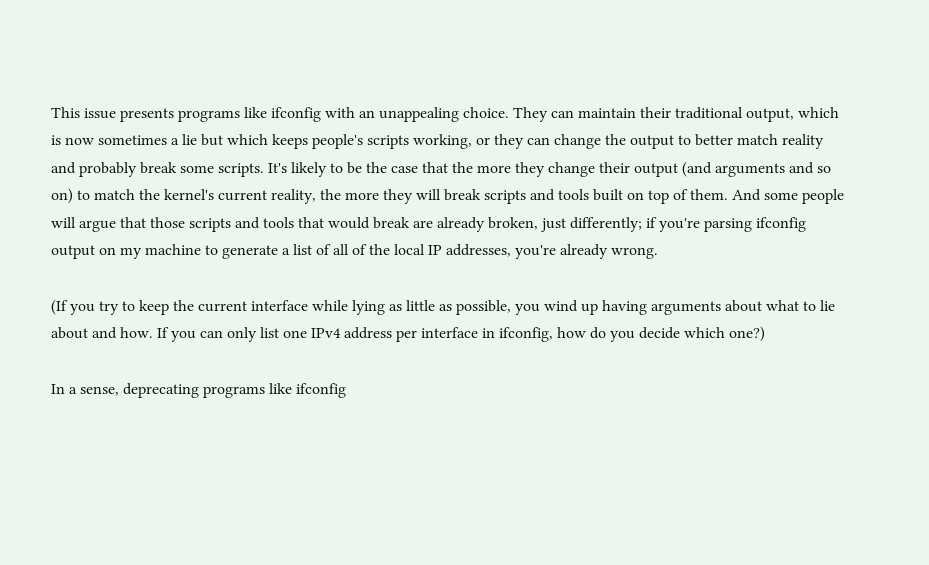This issue presents programs like ifconfig with an unappealing choice. They can maintain their traditional output, which is now sometimes a lie but which keeps people's scripts working, or they can change the output to better match reality and probably break some scripts. It's likely to be the case that the more they change their output (and arguments and so on) to match the kernel's current reality, the more they will break scripts and tools built on top of them. And some people will argue that those scripts and tools that would break are already broken, just differently; if you're parsing ifconfig output on my machine to generate a list of all of the local IP addresses, you're already wrong.

(If you try to keep the current interface while lying as little as possible, you wind up having arguments about what to lie about and how. If you can only list one IPv4 address per interface in ifconfig, how do you decide which one?)

In a sense, deprecating programs like ifconfig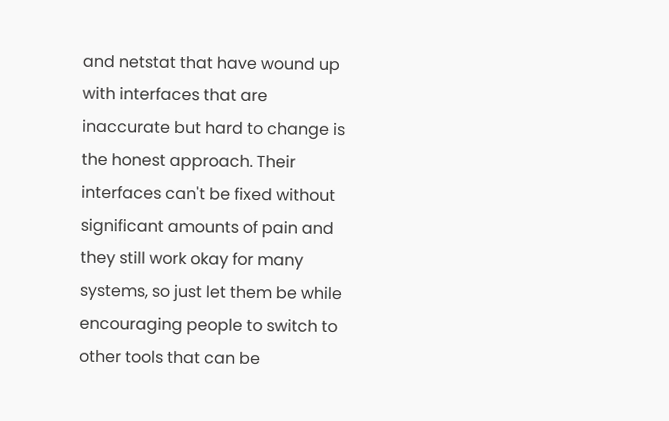and netstat that have wound up with interfaces that are inaccurate but hard to change is the honest approach. Their interfaces can't be fixed without significant amounts of pain and they still work okay for many systems, so just let them be while encouraging people to switch to other tools that can be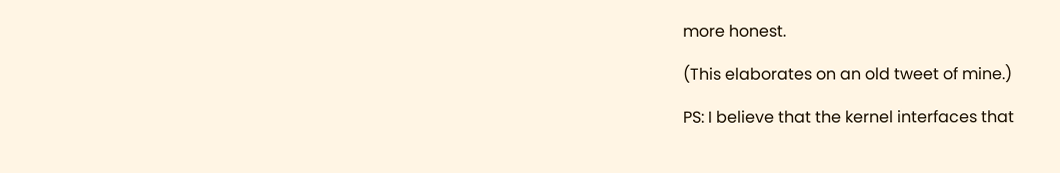more honest.

(This elaborates on an old tweet of mine.)

PS: I believe that the kernel interfaces that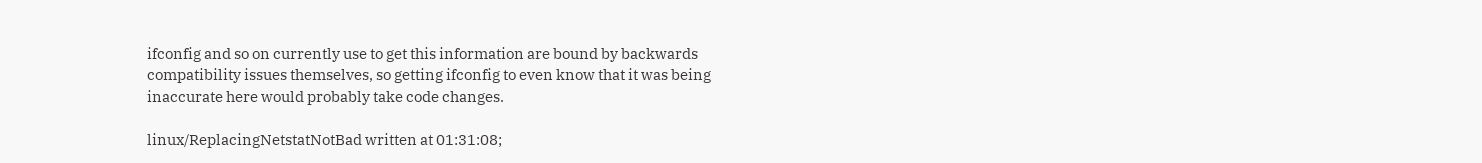ifconfig and so on currently use to get this information are bound by backwards compatibility issues themselves, so getting ifconfig to even know that it was being inaccurate here would probably take code changes.

linux/ReplacingNetstatNotBad written at 01:31:08;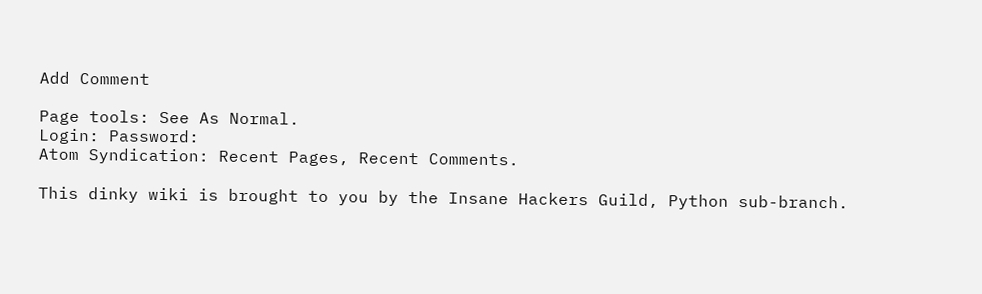Add Comment

Page tools: See As Normal.
Login: Password:
Atom Syndication: Recent Pages, Recent Comments.

This dinky wiki is brought to you by the Insane Hackers Guild, Python sub-branch.